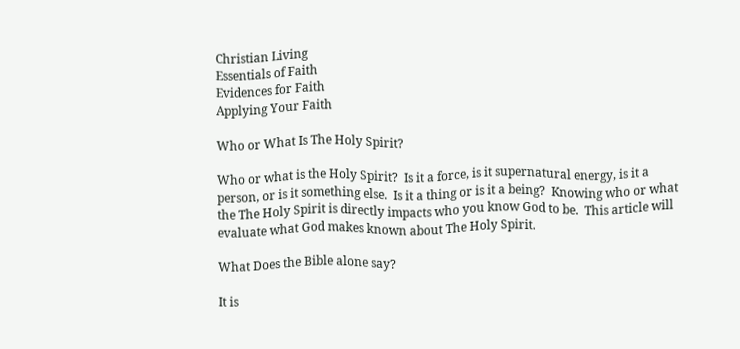Christian Living
Essentials of Faith
Evidences for Faith
Applying Your Faith

Who or What Is The Holy Spirit?

Who or what is the Holy Spirit?  Is it a force, is it supernatural energy, is it a person, or is it something else.  Is it a thing or is it a being?  Knowing who or what the The Holy Spirit is directly impacts who you know God to be.  This article will evaluate what God makes known about The Holy Spirit.

What Does the Bible alone say?

It is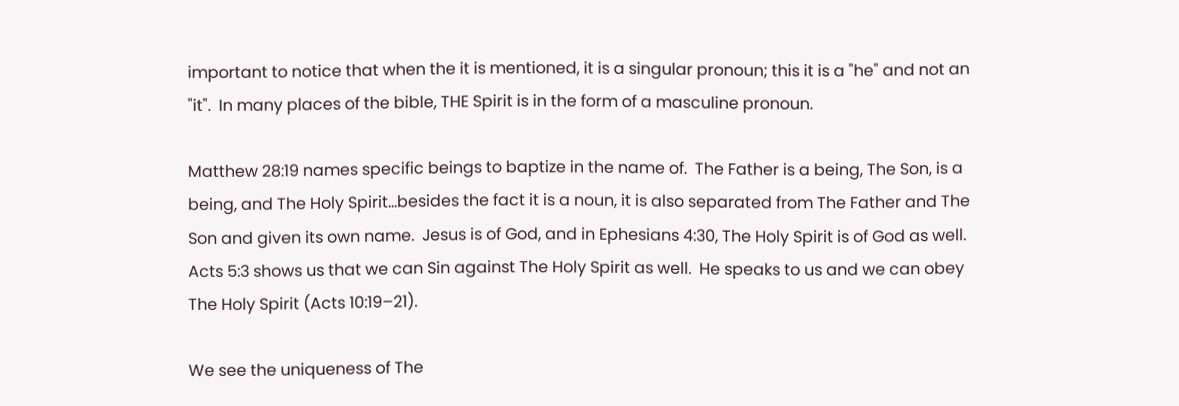important to notice that when the it is mentioned, it is a singular pronoun; this it is a "he" and not an "it".  In many places of the bible, THE Spirit is in the form of a masculine pronoun.

Matthew 28:19 names specific beings to baptize in the name of.  The Father is a being, The Son, is a being, and The Holy Spirit...besides the fact it is a noun, it is also separated from The Father and The Son and given its own name.  Jesus is of God, and in Ephesians 4:30, The Holy Spirit is of God as well.  Acts 5:3 shows us that we can Sin against The Holy Spirit as well.  He speaks to us and we can obey The Holy Spirit (Acts 10:19–21).

We see the uniqueness of The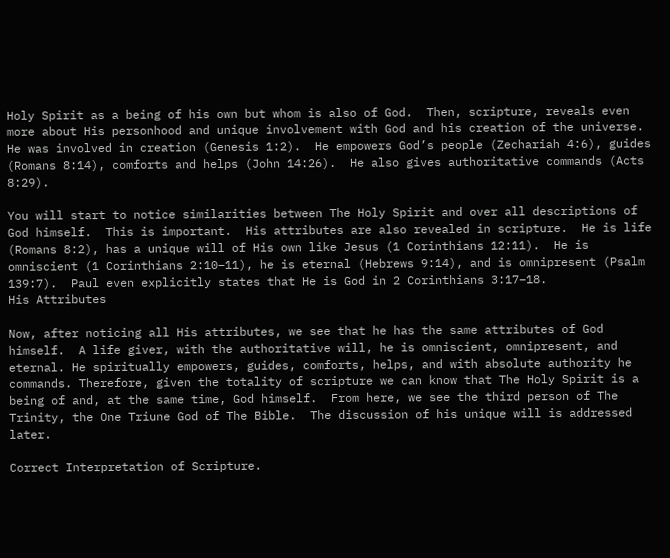Holy Spirit as a being of his own but whom is also of God.  Then, scripture, reveals even more about His personhood and unique involvement with God and his creation of the universe.  He was involved in creation (Genesis 1:2).  He empowers God’s people (Zechariah 4:6), guides (Romans 8:14), comforts and helps (John 14:26).  He also gives authoritative commands (Acts 8:29).

You will start to notice similarities between The Holy Spirit and over all descriptions of God himself.  This is important.  His attributes are also revealed in scripture.  He is life (Romans 8:2), has a unique will of His own like Jesus (1 Corinthians 12:11).  He is omniscient (1 Corinthians 2:10–11), he is eternal (Hebrews 9:14), and is omnipresent (Psalm 139:7).  Paul even explicitly states that He is God in 2 Corinthians 3:17–18.
His Attributes

Now, after noticing all His attributes, we see that he has the same attributes of God himself.  A life giver, with the authoritative will, he is omniscient, omnipresent, and eternal. He spiritually empowers, guides, comforts, helps, and with absolute authority he commands. Therefore, given the totality of scripture we can know that The Holy Spirit is a being of and, at the same time, God himself.  From here, we see the third person of The Trinity, the One Triune God of The Bible.  The discussion of his unique will is addressed later.

Correct Interpretation of Scripture.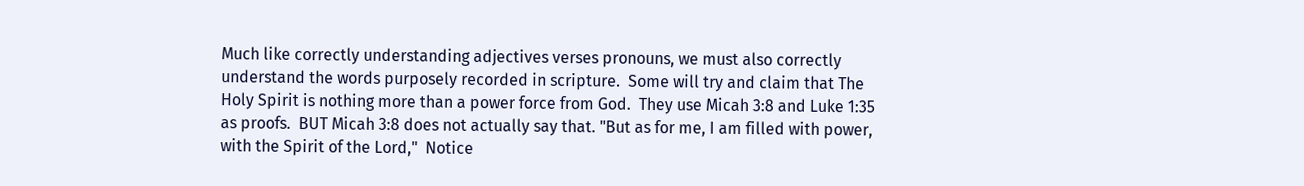Much like correctly understanding adjectives verses pronouns, we must also correctly understand the words purposely recorded in scripture.  Some will try and claim that The Holy Spirit is nothing more than a power force from God.  They use Micah 3:8 and Luke 1:35 as proofs.  BUT Micah 3:8 does not actually say that. "But as for me, I am filled with power, with the Spirit of the Lord,"  Notice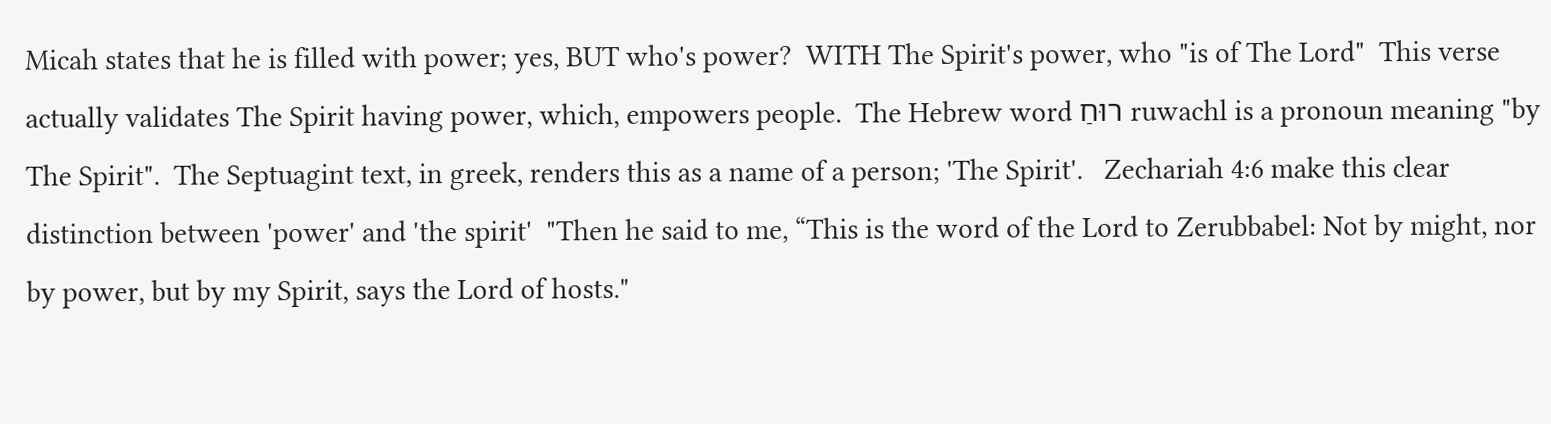Micah states that he is filled with power; yes, BUT who's power?  WITH The Spirit's power, who "is of The Lord"  This verse actually validates The Spirit having power, which, empowers people.  The Hebrew word רוּחַ ruwachl is a pronoun meaning "by The Spirit".  The Septuagint text, in greek, renders this as a name of a person; 'The Spirit'.   Zechariah 4:6 make this clear distinction between 'power' and 'the spirit'  "Then he said to me, “This is the word of the Lord to Zerubbabel: Not by might, nor by power, but by my Spirit, says the Lord of hosts."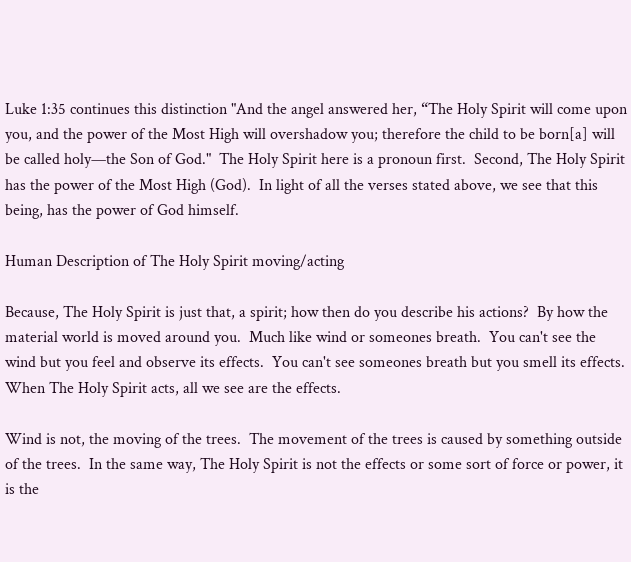Luke 1:35 continues this distinction "And the angel answered her, “The Holy Spirit will come upon you, and the power of the Most High will overshadow you; therefore the child to be born[a] will be called holy—the Son of God."  The Holy Spirit here is a pronoun first.  Second, The Holy Spirit has the power of the Most High (God).  In light of all the verses stated above, we see that this being, has the power of God himself.

Human Description of The Holy Spirit moving/acting

Because, The Holy Spirit is just that, a spirit; how then do you describe his actions?  By how the material world is moved around you.  Much like wind or someones breath.  You can't see the wind but you feel and observe its effects.  You can't see someones breath but you smell its effects.  When The Holy Spirit acts, all we see are the effects.

Wind is not, the moving of the trees.  The movement of the trees is caused by something outside of the trees.  In the same way, The Holy Spirit is not the effects or some sort of force or power, it is the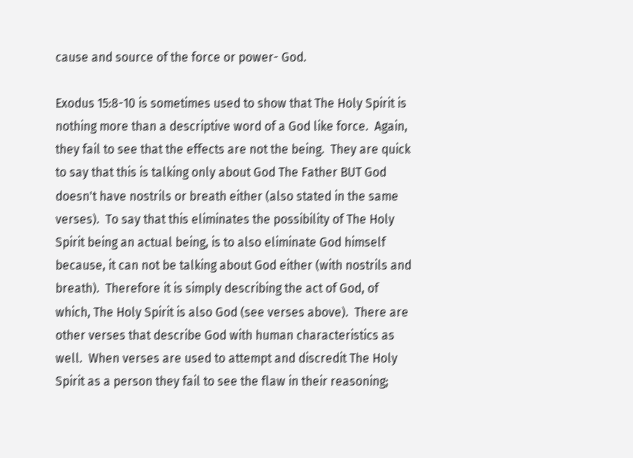cause and source of the force or power- God.

Exodus 15:8-10 is sometimes used to show that The Holy Spirit is nothing more than a descriptive word of a God like force.  Again, they fail to see that the effects are not the being.  They are quick to say that this is talking only about God The Father BUT God doesn't have nostrils or breath either (also stated in the same verses).  To say that this eliminates the possibility of The Holy Spirit being an actual being, is to also eliminate God himself because, it can not be talking about God either (with nostrils and breath).  Therefore it is simply describing the act of God, of which, The Holy Spirit is also God (see verses above).  There are other verses that describe God with human characteristics as well.  When verses are used to attempt and discredit The Holy Spirit as a person they fail to see the flaw in their reasoning;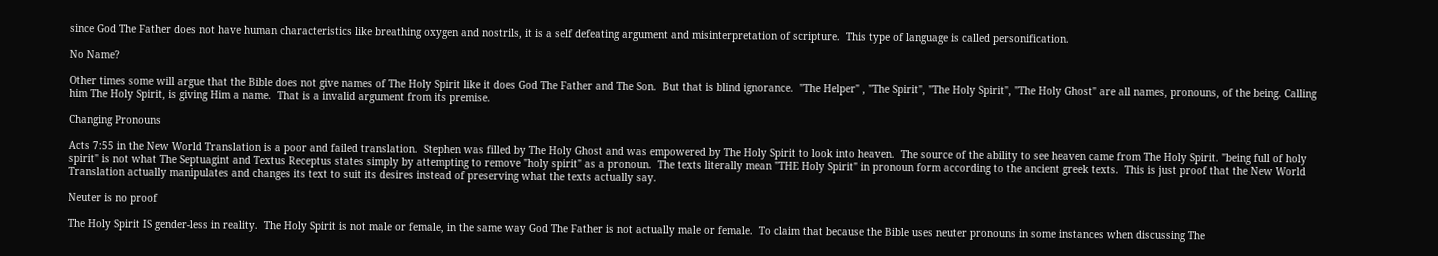since God The Father does not have human characteristics like breathing oxygen and nostrils, it is a self defeating argument and misinterpretation of scripture.  This type of language is called personification.

No Name?

Other times some will argue that the Bible does not give names of The Holy Spirit like it does God The Father and The Son.  But that is blind ignorance.  "The Helper" , "The Spirit", "The Holy Spirit", "The Holy Ghost" are all names, pronouns, of the being. Calling him The Holy Spirit, is giving Him a name.  That is a invalid argument from its premise.

Changing Pronouns

Acts 7:55 in the New World Translation is a poor and failed translation.  Stephen was filled by The Holy Ghost and was empowered by The Holy Spirit to look into heaven.  The source of the ability to see heaven came from The Holy Spirit. "being full of holy spirit" is not what The Septuagint and Textus Receptus states simply by attempting to remove "holy spirit" as a pronoun.  The texts literally mean "THE Holy Spirit" in pronoun form according to the ancient greek texts.  This is just proof that the New World Translation actually manipulates and changes its text to suit its desires instead of preserving what the texts actually say.

Neuter is no proof

The Holy Spirit IS gender-less in reality.  The Holy Spirit is not male or female, in the same way God The Father is not actually male or female.  To claim that because the Bible uses neuter pronouns in some instances when discussing The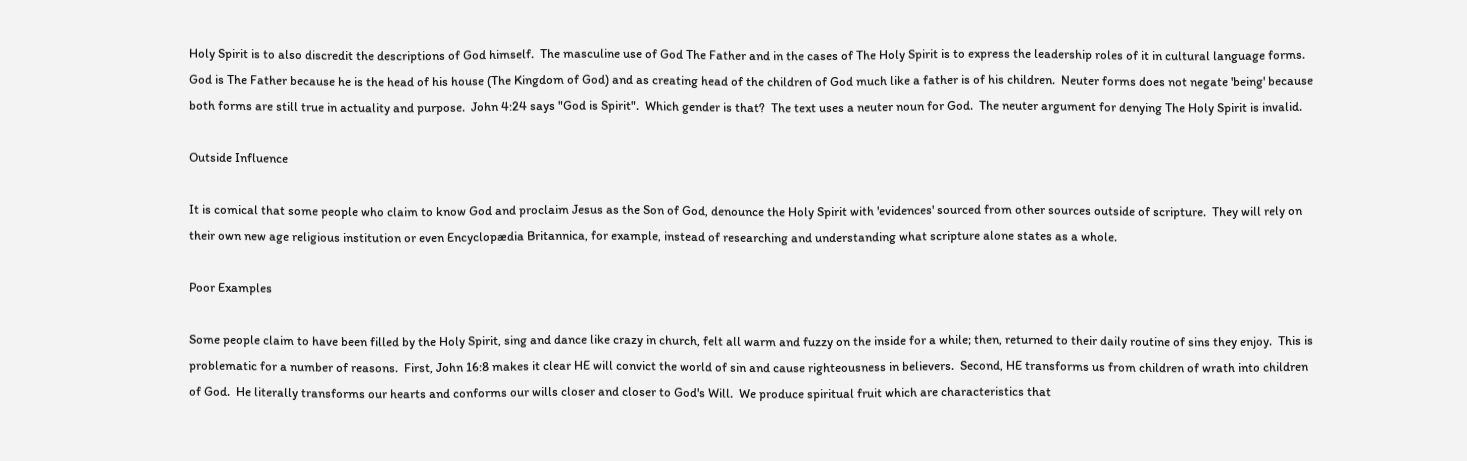Holy Spirit is to also discredit the descriptions of God himself.  The masculine use of God The Father and in the cases of The Holy Spirit is to express the leadership roles of it in cultural language forms.  God is The Father because he is the head of his house (The Kingdom of God) and as creating head of the children of God much like a father is of his children.  Neuter forms does not negate 'being' because both forms are still true in actuality and purpose.  John 4:24 says "God is Spirit".  Which gender is that?  The text uses a neuter noun for God.  The neuter argument for denying The Holy Spirit is invalid.

Outside Influence

It is comical that some people who claim to know God and proclaim Jesus as the Son of God, denounce the Holy Spirit with 'evidences' sourced from other sources outside of scripture.  They will rely on their own new age religious institution or even Encyclopædia Britannica, for example, instead of researching and understanding what scripture alone states as a whole.

Poor Examples

Some people claim to have been filled by the Holy Spirit, sing and dance like crazy in church, felt all warm and fuzzy on the inside for a while; then, returned to their daily routine of sins they enjoy.  This is problematic for a number of reasons.  First, John 16:8 makes it clear HE will convict the world of sin and cause righteousness in believers.  Second, HE transforms us from children of wrath into children of God.  He literally transforms our hearts and conforms our wills closer and closer to God's Will.  We produce spiritual fruit which are characteristics that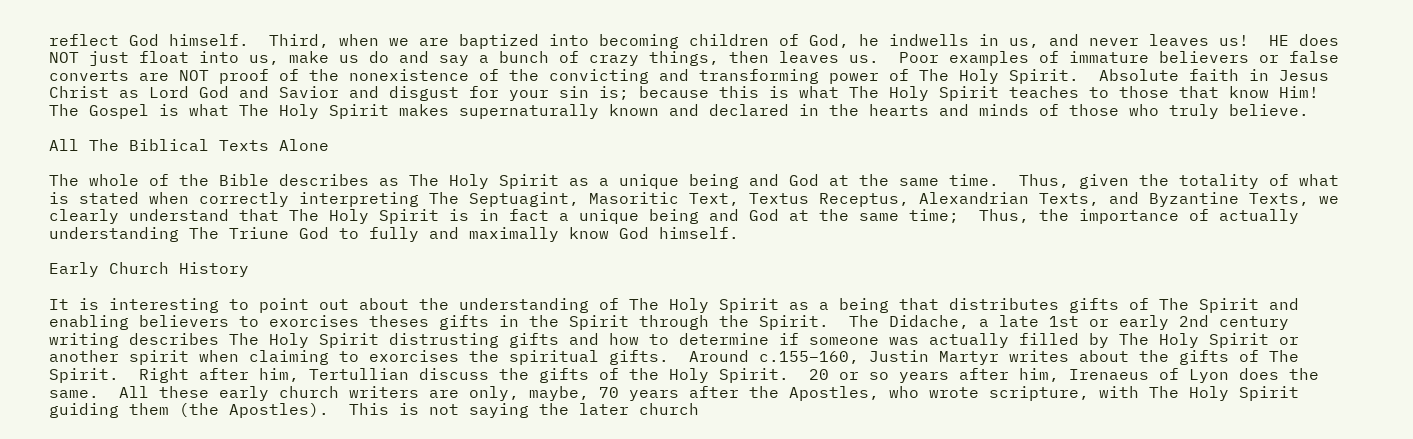reflect God himself.  Third, when we are baptized into becoming children of God, he indwells in us, and never leaves us!  HE does NOT just float into us, make us do and say a bunch of crazy things, then leaves us.  Poor examples of immature believers or false converts are NOT proof of the nonexistence of the convicting and transforming power of The Holy Spirit.  Absolute faith in Jesus Christ as Lord God and Savior and disgust for your sin is; because this is what The Holy Spirit teaches to those that know Him!  The Gospel is what The Holy Spirit makes supernaturally known and declared in the hearts and minds of those who truly believe.

All The Biblical Texts Alone

The whole of the Bible describes as The Holy Spirit as a unique being and God at the same time.  Thus, given the totality of what is stated when correctly interpreting The Septuagint, Masoritic Text, Textus Receptus, Alexandrian Texts, and Byzantine Texts, we clearly understand that The Holy Spirit is in fact a unique being and God at the same time;  Thus, the importance of actually understanding The Triune God to fully and maximally know God himself.

Early Church History

It is interesting to point out about the understanding of The Holy Spirit as a being that distributes gifts of The Spirit and enabling believers to exorcises theses gifts in the Spirit through the Spirit.  The Didache, a late 1st or early 2nd century writing describes The Holy Spirit distrusting gifts and how to determine if someone was actually filled by The Holy Spirit or another spirit when claiming to exorcises the spiritual gifts.  Around c.155–160, Justin Martyr writes about the gifts of The Spirit.  Right after him, Tertullian discuss the gifts of the Holy Spirit.  20 or so years after him, Irenaeus of Lyon does the same.  All these early church writers are only, maybe, 70 years after the Apostles, who wrote scripture, with The Holy Spirit guiding them (the Apostles).  This is not saying the later church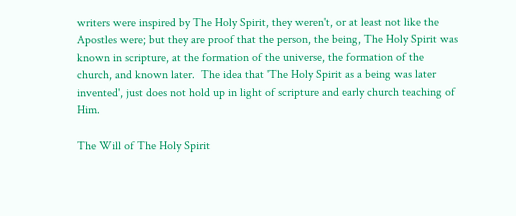writers were inspired by The Holy Spirit, they weren't, or at least not like the Apostles were; but they are proof that the person, the being, The Holy Spirit was known in scripture, at the formation of the universe, the formation of the church, and known later.  The idea that 'The Holy Spirit as a being was later invented', just does not hold up in light of scripture and early church teaching of Him.

The Will of The Holy Spirit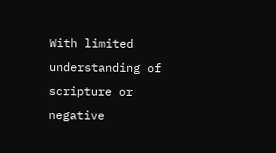With limited understanding of scripture or negative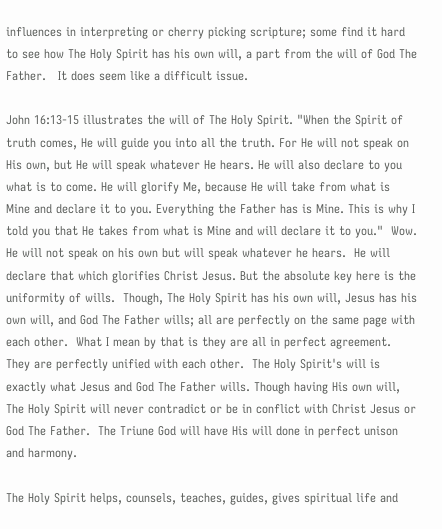influences in interpreting or cherry picking scripture; some find it hard to see how The Holy Spirit has his own will, a part from the will of God The Father.   It does seem like a difficult issue.

John 16:13-15 illustrates the will of The Holy Spirit. "When the Spirit of truth comes, He will guide you into all the truth. For He will not speak on His own, but He will speak whatever He hears. He will also declare to you what is to come. He will glorify Me, because He will take from what is Mine and declare it to you. Everything the Father has is Mine. This is why I told you that He takes from what is Mine and will declare it to you."  Wow.  He will not speak on his own but will speak whatever he hears.  He will declare that which glorifies Christ Jesus. But the absolute key here is the uniformity of wills.  Though, The Holy Spirit has his own will, Jesus has his own will, and God The Father wills; all are perfectly on the same page with each other.  What I mean by that is they are all in perfect agreement.  They are perfectly unified with each other.  The Holy Spirit's will is exactly what Jesus and God The Father wills. Though having His own will, The Holy Spirit will never contradict or be in conflict with Christ Jesus or God The Father.  The Triune God will have His will done in perfect unison and harmony.

The Holy Spirit helps, counsels, teaches, guides, gives spiritual life and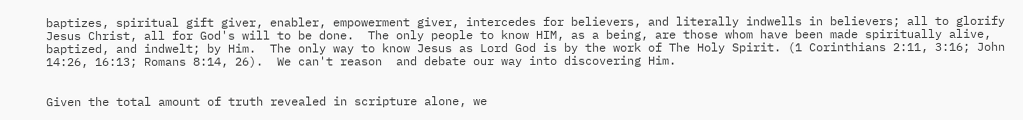baptizes, spiritual gift giver, enabler, empowerment giver, intercedes for believers, and literally indwells in believers; all to glorify Jesus Christ, all for God's will to be done.  The only people to know HIM, as a being, are those whom have been made spiritually alive, baptized, and indwelt; by Him.  The only way to know Jesus as Lord God is by the work of The Holy Spirit. (1 Corinthians 2:11, 3:16; John 14:26, 16:13; Romans 8:14, 26).  We can't reason  and debate our way into discovering Him.


Given the total amount of truth revealed in scripture alone, we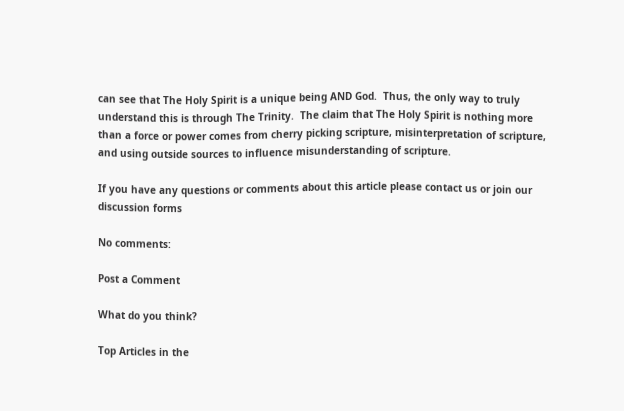can see that The Holy Spirit is a unique being AND God.  Thus, the only way to truly understand this is through The Trinity.  The claim that The Holy Spirit is nothing more than a force or power comes from cherry picking scripture, misinterpretation of scripture, and using outside sources to influence misunderstanding of scripture.

If you have any questions or comments about this article please contact us or join our discussion forms

No comments:

Post a Comment

What do you think?

Top Articles in the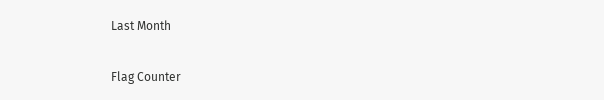Last Month

Flag Counter